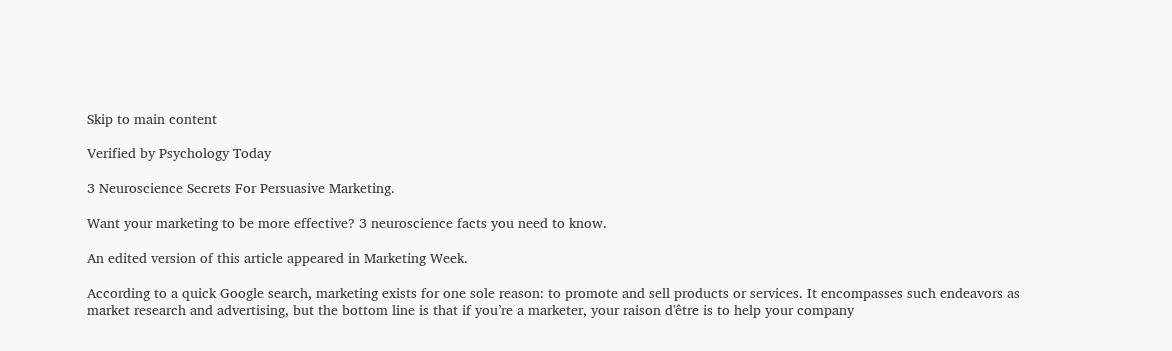Skip to main content

Verified by Psychology Today

3 Neuroscience Secrets For Persuasive Marketing.

Want your marketing to be more effective? 3 neuroscience facts you need to know.

An edited version of this article appeared in Marketing Week.

According to a quick Google search, marketing exists for one sole reason: to promote and sell products or services. It encompasses such endeavors as market research and advertising, but the bottom line is that if you’re a marketer, your raison d'être is to help your company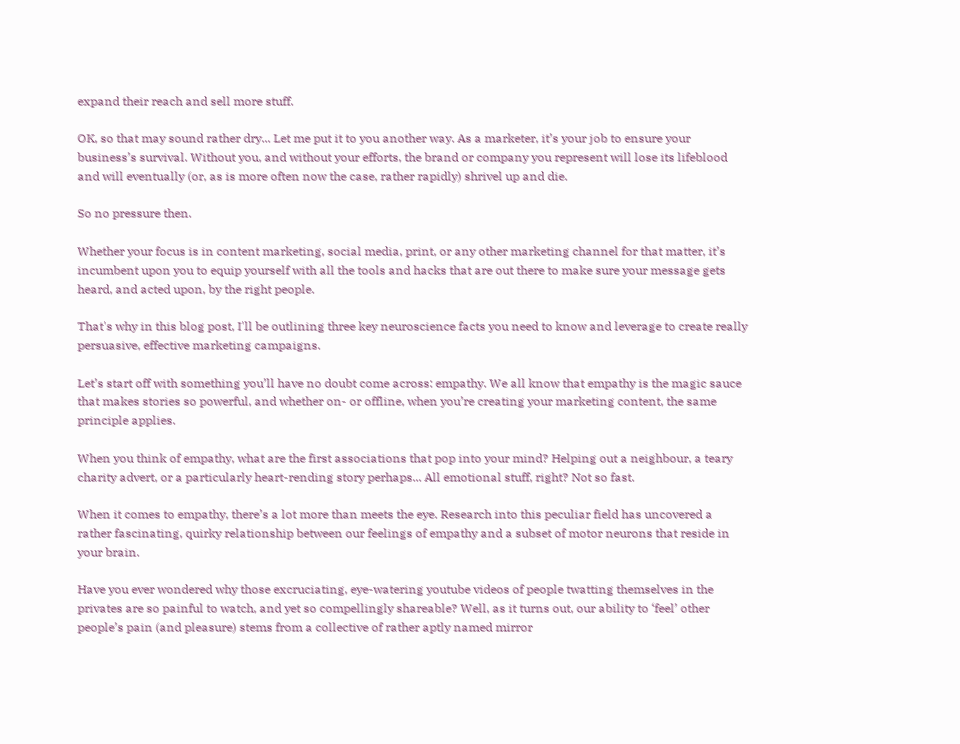expand their reach and sell more stuff.

OK, so that may sound rather dry... Let me put it to you another way. As a marketer, it’s your job to ensure your business’s survival. Without you, and without your efforts, the brand or company you represent will lose its lifeblood and will eventually (or, as is more often now the case, rather rapidly) shrivel up and die.

So no pressure then.

Whether your focus is in content marketing, social media, print, or any other marketing channel for that matter, it’s incumbent upon you to equip yourself with all the tools and hacks that are out there to make sure your message gets heard, and acted upon, by the right people.

That's why in this blog post, I'll be outlining three key neuroscience facts you need to know and leverage to create really persuasive, effective marketing campaigns.

Let’s start off with something you’ll have no doubt come across: empathy. We all know that empathy is the magic sauce that makes stories so powerful, and whether on- or offline, when you’re creating your marketing content, the same principle applies.

When you think of empathy, what are the first associations that pop into your mind? Helping out a neighbour, a teary charity advert, or a particularly heart-rending story perhaps... All emotional stuff, right? Not so fast.

When it comes to empathy, there’s a lot more than meets the eye. Research into this peculiar field has uncovered a rather fascinating, quirky relationship between our feelings of empathy and a subset of motor neurons that reside in your brain.

Have you ever wondered why those excruciating, eye-watering youtube videos of people twatting themselves in the privates are so painful to watch, and yet so compellingly shareable? Well, as it turns out, our ability to ‘feel’ other people’s pain (and pleasure) stems from a collective of rather aptly named mirror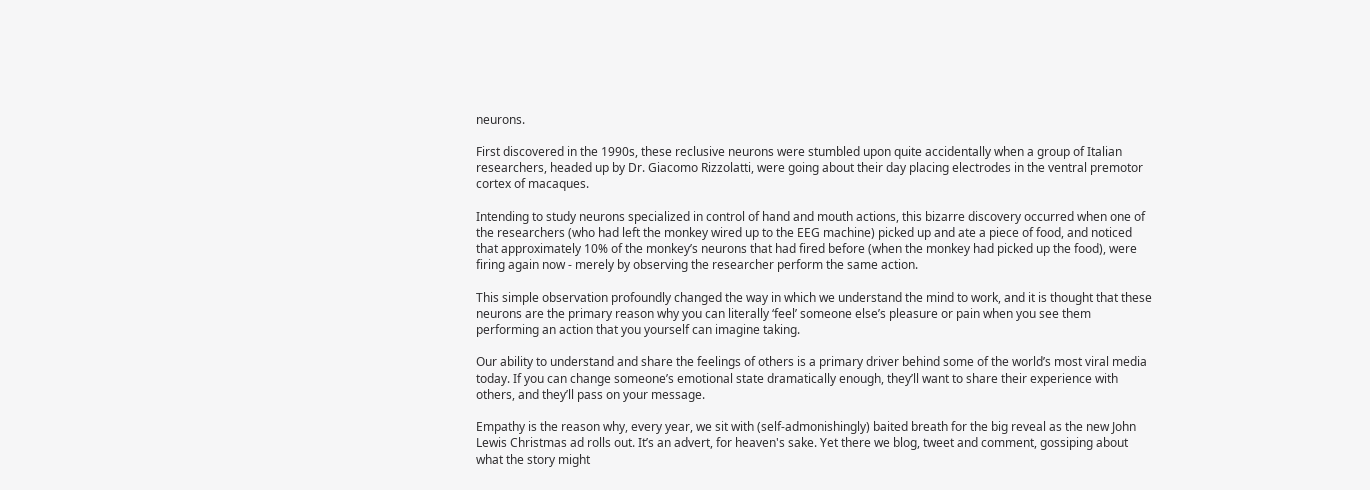neurons.

First discovered in the 1990s, these reclusive neurons were stumbled upon quite accidentally when a group of Italian researchers, headed up by Dr. Giacomo Rizzolatti, were going about their day placing electrodes in the ventral premotor cortex of macaques.

Intending to study neurons specialized in control of hand and mouth actions, this bizarre discovery occurred when one of the researchers (who had left the monkey wired up to the EEG machine) picked up and ate a piece of food, and noticed that approximately 10% of the monkey’s neurons that had fired before (when the monkey had picked up the food), were firing again now - merely by observing the researcher perform the same action.

This simple observation profoundly changed the way in which we understand the mind to work, and it is thought that these neurons are the primary reason why you can literally ‘feel’ someone else’s pleasure or pain when you see them performing an action that you yourself can imagine taking.

Our ability to understand and share the feelings of others is a primary driver behind some of the world’s most viral media today. If you can change someone’s emotional state dramatically enough, they’ll want to share their experience with others, and they’ll pass on your message.

Empathy is the reason why, every year, we sit with (self-admonishingly) baited breath for the big reveal as the new John Lewis Christmas ad rolls out. It’s an advert, for heaven's sake. Yet there we blog, tweet and comment, gossiping about what the story might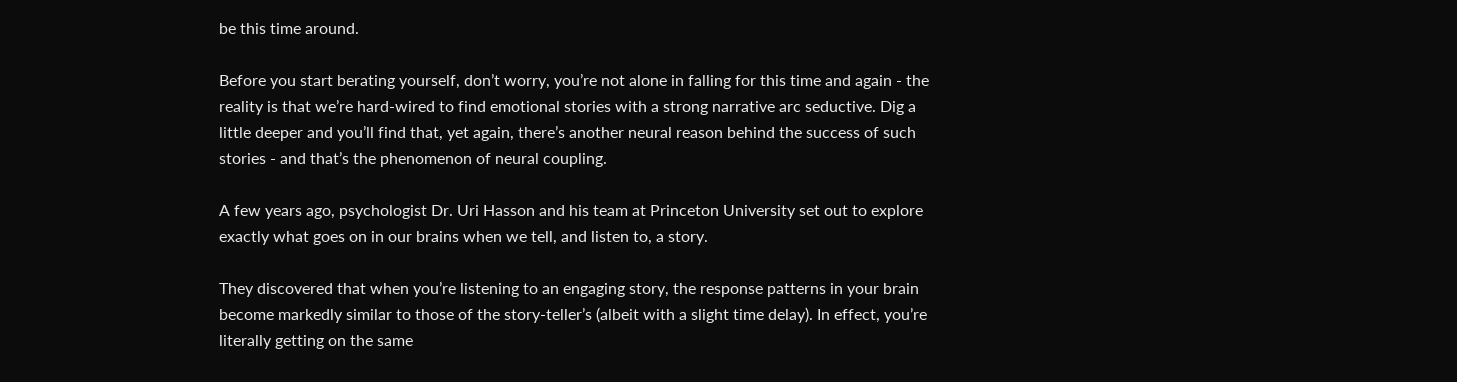be this time around.

Before you start berating yourself, don’t worry, you’re not alone in falling for this time and again - the reality is that we’re hard-wired to find emotional stories with a strong narrative arc seductive. Dig a little deeper and you’ll find that, yet again, there’s another neural reason behind the success of such stories - and that’s the phenomenon of neural coupling.

A few years ago, psychologist Dr. Uri Hasson and his team at Princeton University set out to explore exactly what goes on in our brains when we tell, and listen to, a story.

They discovered that when you’re listening to an engaging story, the response patterns in your brain become markedly similar to those of the story-teller’s (albeit with a slight time delay). In effect, you’re literally getting on the same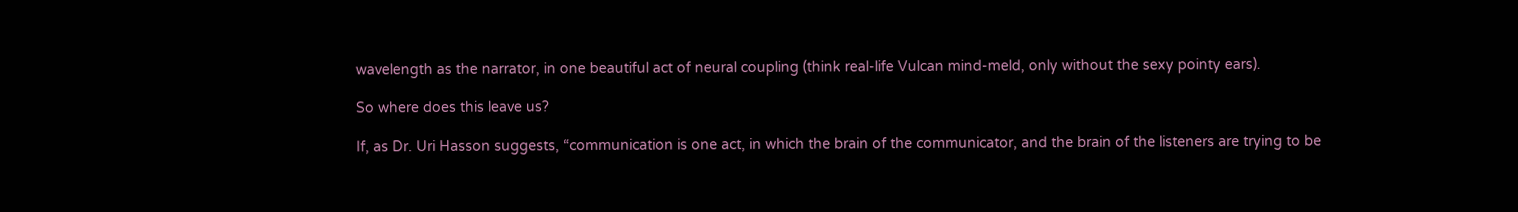wavelength as the narrator, in one beautiful act of neural coupling (think real-life Vulcan mind-meld, only without the sexy pointy ears).

So where does this leave us?

If, as Dr. Uri Hasson suggests, “communication is one act, in which the brain of the communicator, and the brain of the listeners are trying to be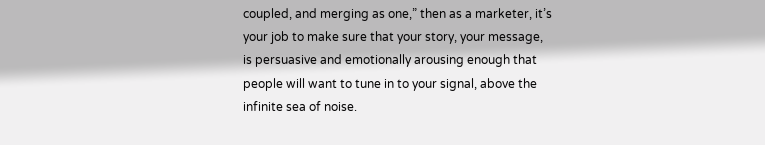coupled, and merging as one,” then as a marketer, it’s your job to make sure that your story, your message, is persuasive and emotionally arousing enough that people will want to tune in to your signal, above the infinite sea of noise.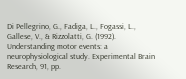Di Pellegrino, G., Fadiga, L., Fogassi, L., Gallese, V., & Rizzolatti, G. (1992). Understanding motor events: a neurophysiological study. Experimental Brain Research, 91, pp.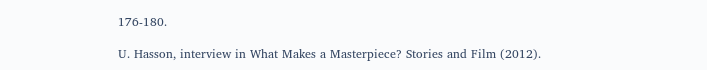176-180.

U. Hasson, interview in What Makes a Masterpiece? Stories and Film (2012).